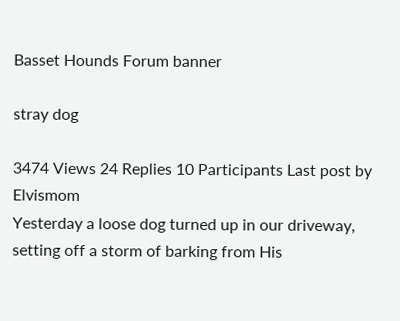Basset Hounds Forum banner

stray dog

3474 Views 24 Replies 10 Participants Last post by  Elvismom
Yesterday a loose dog turned up in our driveway, setting off a storm of barking from His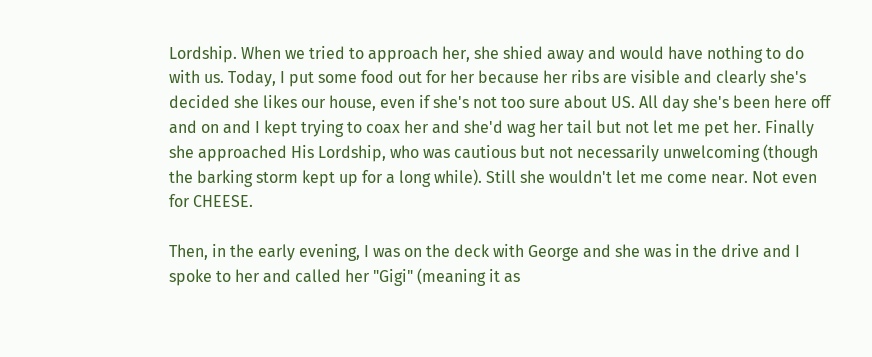Lordship. When we tried to approach her, she shied away and would have nothing to do with us. Today, I put some food out for her because her ribs are visible and clearly she's decided she likes our house, even if she's not too sure about US. All day she's been here off and on and I kept trying to coax her and she'd wag her tail but not let me pet her. Finally she approached His Lordship, who was cautious but not necessarily unwelcoming (though the barking storm kept up for a long while). Still she wouldn't let me come near. Not even for CHEESE.

Then, in the early evening, I was on the deck with George and she was in the drive and I spoke to her and called her "Gigi" (meaning it as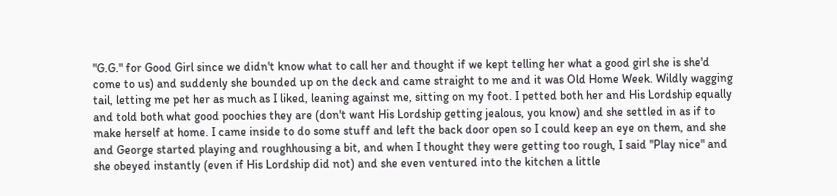"G.G." for Good Girl since we didn't know what to call her and thought if we kept telling her what a good girl she is she'd come to us) and suddenly she bounded up on the deck and came straight to me and it was Old Home Week. Wildly wagging tail, letting me pet her as much as I liked, leaning against me, sitting on my foot. I petted both her and His Lordship equally and told both what good poochies they are (don't want His Lordship getting jealous, you know) and she settled in as if to make herself at home. I came inside to do some stuff and left the back door open so I could keep an eye on them, and she and George started playing and roughhousing a bit, and when I thought they were getting too rough, I said "Play nice" and she obeyed instantly (even if His Lordship did not) and she even ventured into the kitchen a little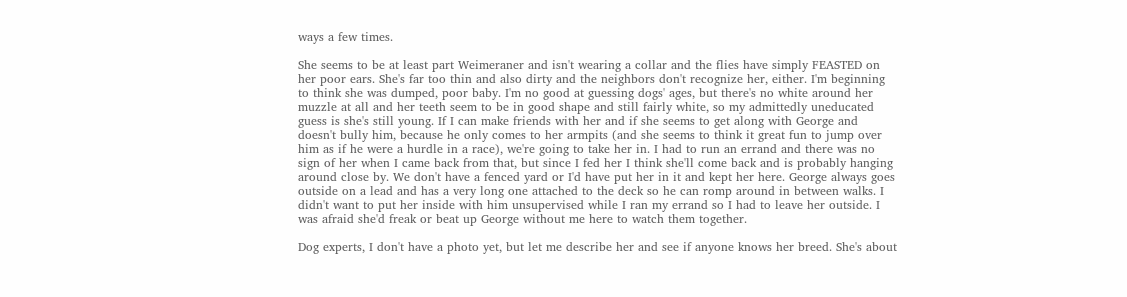ways a few times.

She seems to be at least part Weimeraner and isn't wearing a collar and the flies have simply FEASTED on her poor ears. She's far too thin and also dirty and the neighbors don't recognize her, either. I'm beginning to think she was dumped, poor baby. I'm no good at guessing dogs' ages, but there's no white around her muzzle at all and her teeth seem to be in good shape and still fairly white, so my admittedly uneducated guess is she's still young. If I can make friends with her and if she seems to get along with George and doesn't bully him, because he only comes to her armpits (and she seems to think it great fun to jump over him as if he were a hurdle in a race), we're going to take her in. I had to run an errand and there was no sign of her when I came back from that, but since I fed her I think she'll come back and is probably hanging around close by. We don't have a fenced yard or I'd have put her in it and kept her here. George always goes outside on a lead and has a very long one attached to the deck so he can romp around in between walks. I didn't want to put her inside with him unsupervised while I ran my errand so I had to leave her outside. I was afraid she'd freak or beat up George without me here to watch them together.

Dog experts, I don't have a photo yet, but let me describe her and see if anyone knows her breed. She's about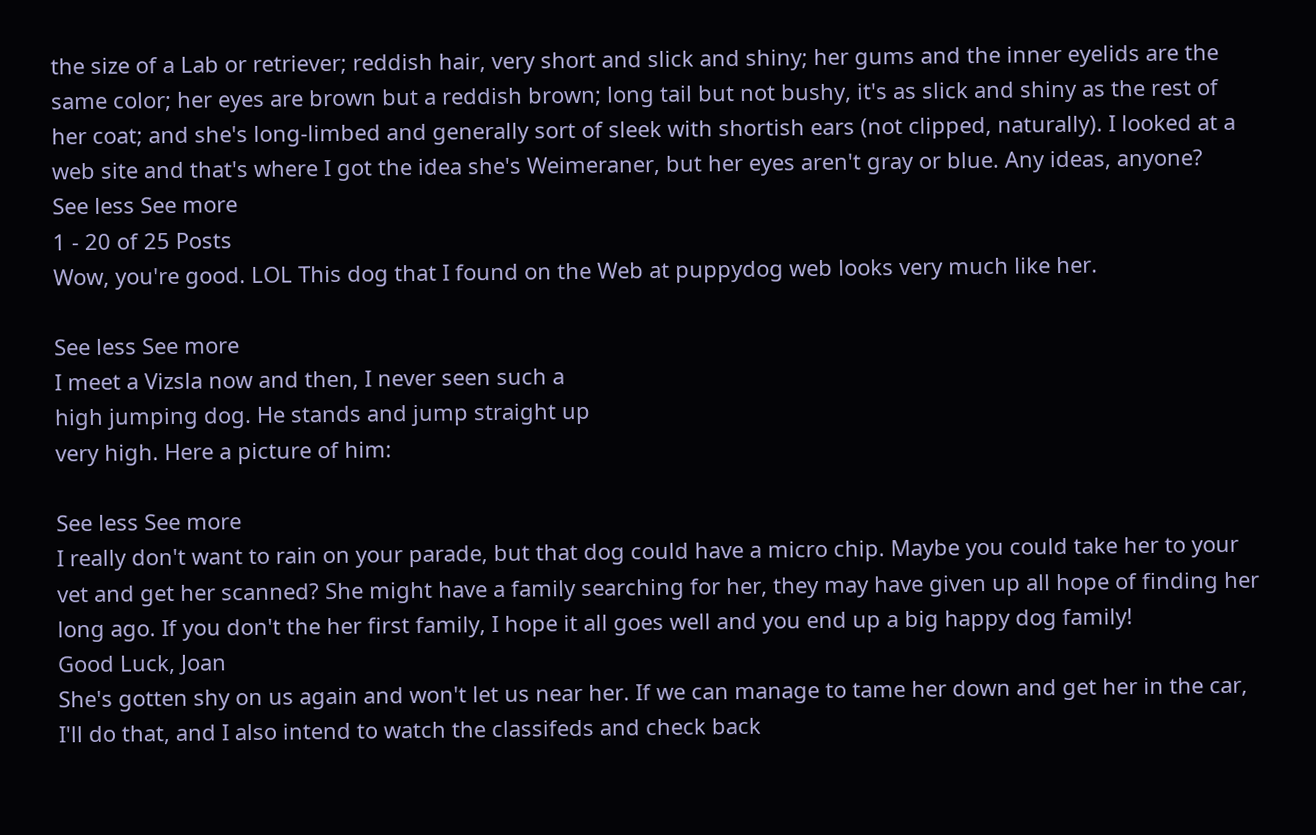the size of a Lab or retriever; reddish hair, very short and slick and shiny; her gums and the inner eyelids are the same color; her eyes are brown but a reddish brown; long tail but not bushy, it's as slick and shiny as the rest of her coat; and she's long-limbed and generally sort of sleek with shortish ears (not clipped, naturally). I looked at a web site and that's where I got the idea she's Weimeraner, but her eyes aren't gray or blue. Any ideas, anyone?
See less See more
1 - 20 of 25 Posts
Wow, you're good. LOL This dog that I found on the Web at puppydog web looks very much like her.

See less See more
I meet a Vizsla now and then, I never seen such a
high jumping dog. He stands and jump straight up
very high. Here a picture of him:

See less See more
I really don't want to rain on your parade, but that dog could have a micro chip. Maybe you could take her to your vet and get her scanned? She might have a family searching for her, they may have given up all hope of finding her long ago. If you don't the her first family, I hope it all goes well and you end up a big happy dog family!
Good Luck, Joan
She's gotten shy on us again and won't let us near her. If we can manage to tame her down and get her in the car, I'll do that, and I also intend to watch the classifeds and check back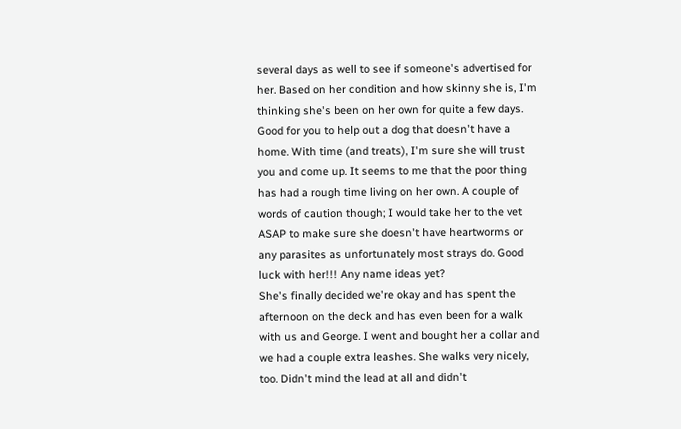several days as well to see if someone's advertised for her. Based on her condition and how skinny she is, I'm thinking she's been on her own for quite a few days.
Good for you to help out a dog that doesn't have a home. With time (and treats), I'm sure she will trust you and come up. It seems to me that the poor thing has had a rough time living on her own. A couple of words of caution though; I would take her to the vet ASAP to make sure she doesn't have heartworms or any parasites as unfortunately most strays do. Good luck with her!!! Any name ideas yet?
She's finally decided we're okay and has spent the afternoon on the deck and has even been for a walk with us and George. I went and bought her a collar and we had a couple extra leashes. She walks very nicely, too. Didn't mind the lead at all and didn't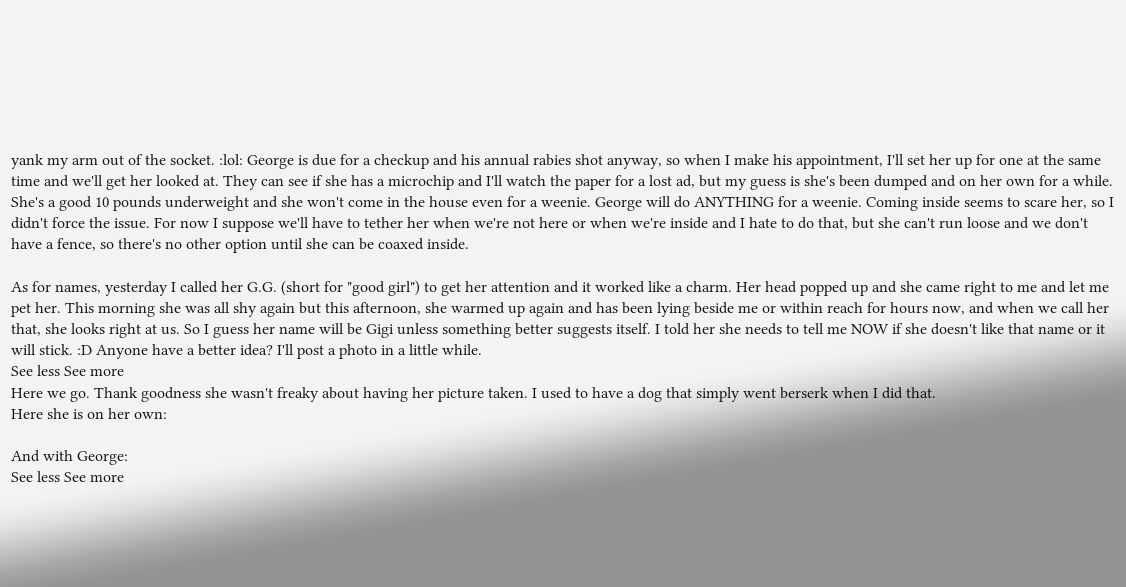yank my arm out of the socket. :lol: George is due for a checkup and his annual rabies shot anyway, so when I make his appointment, I'll set her up for one at the same time and we'll get her looked at. They can see if she has a microchip and I'll watch the paper for a lost ad, but my guess is she's been dumped and on her own for a while. She's a good 10 pounds underweight and she won't come in the house even for a weenie. George will do ANYTHING for a weenie. Coming inside seems to scare her, so I didn't force the issue. For now I suppose we'll have to tether her when we're not here or when we're inside and I hate to do that, but she can't run loose and we don't have a fence, so there's no other option until she can be coaxed inside.

As for names, yesterday I called her G.G. (short for "good girl") to get her attention and it worked like a charm. Her head popped up and she came right to me and let me pet her. This morning she was all shy again but this afternoon, she warmed up again and has been lying beside me or within reach for hours now, and when we call her that, she looks right at us. So I guess her name will be Gigi unless something better suggests itself. I told her she needs to tell me NOW if she doesn't like that name or it will stick. :D Anyone have a better idea? I'll post a photo in a little while.
See less See more
Here we go. Thank goodness she wasn't freaky about having her picture taken. I used to have a dog that simply went berserk when I did that.
Here she is on her own:

And with George:
See less See more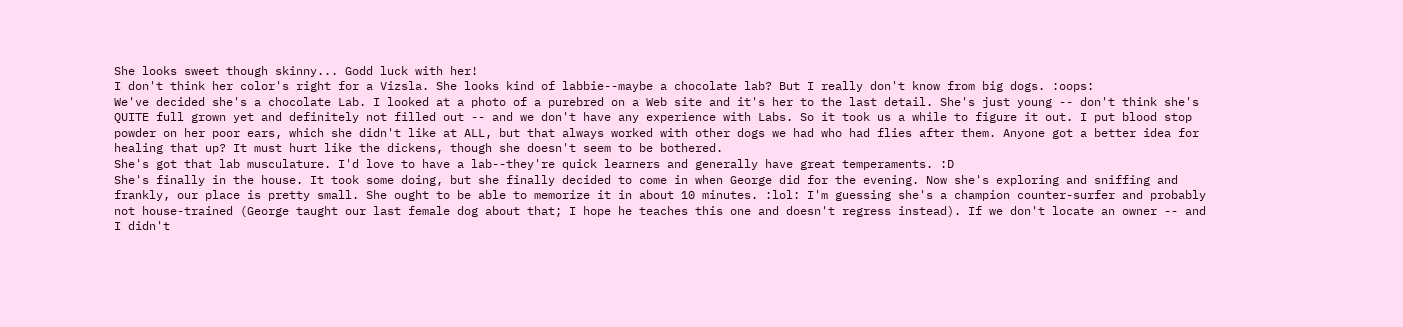She looks sweet though skinny... Godd luck with her!
I don't think her color's right for a Vizsla. She looks kind of labbie--maybe a chocolate lab? But I really don't know from big dogs. :oops:
We've decided she's a chocolate Lab. I looked at a photo of a purebred on a Web site and it's her to the last detail. She's just young -- don't think she's QUITE full grown yet and definitely not filled out -- and we don't have any experience with Labs. So it took us a while to figure it out. I put blood stop powder on her poor ears, which she didn't like at ALL, but that always worked with other dogs we had who had flies after them. Anyone got a better idea for healing that up? It must hurt like the dickens, though she doesn't seem to be bothered.
She's got that lab musculature. I'd love to have a lab--they're quick learners and generally have great temperaments. :D
She's finally in the house. It took some doing, but she finally decided to come in when George did for the evening. Now she's exploring and sniffing and frankly, our place is pretty small. She ought to be able to memorize it in about 10 minutes. :lol: I'm guessing she's a champion counter-surfer and probably not house-trained (George taught our last female dog about that; I hope he teaches this one and doesn't regress instead). If we don't locate an owner -- and I didn't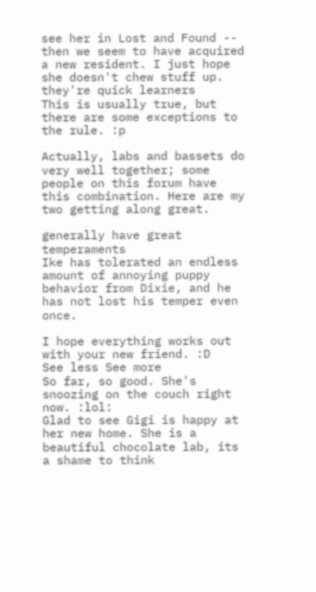see her in Lost and Found -- then we seem to have acquired a new resident. I just hope she doesn't chew stuff up.
they're quick learners
This is usually true, but there are some exceptions to the rule. :p

Actually, labs and bassets do very well together; some people on this forum have this combination. Here are my two getting along great.

generally have great temperaments
Ike has tolerated an endless amount of annoying puppy behavior from Dixie, and he has not lost his temper even once.

I hope everything works out with your new friend. :D
See less See more
So far, so good. She's snoozing on the couch right now. :lol:
Glad to see Gigi is happy at her new home. She is a beautiful chocolate lab, its a shame to think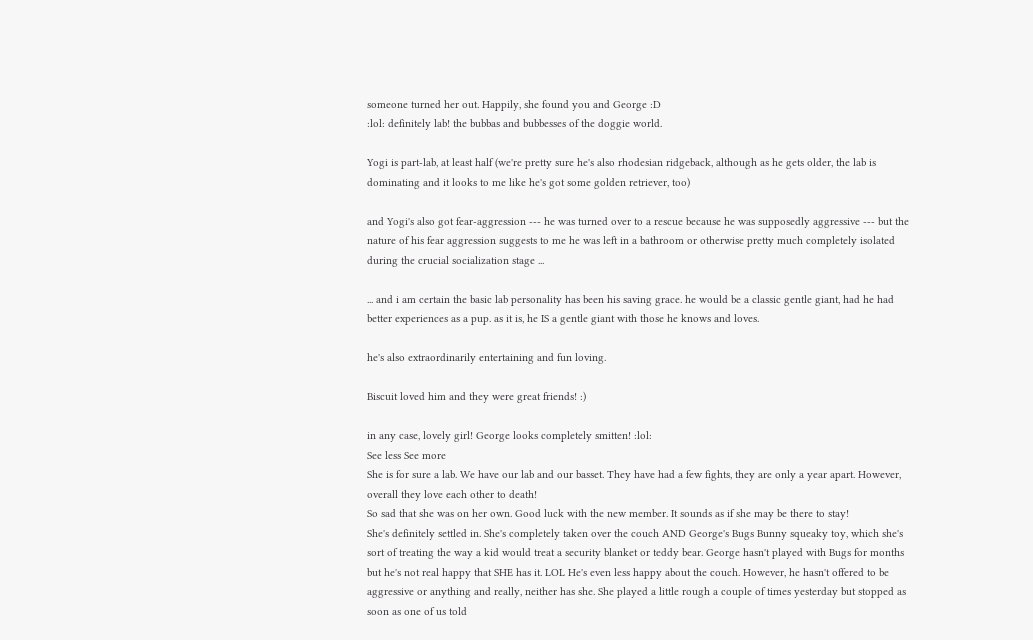someone turned her out. Happily, she found you and George :D
:lol: definitely lab! the bubbas and bubbesses of the doggie world.

Yogi is part-lab, at least half (we're pretty sure he's also rhodesian ridgeback, although as he gets older, the lab is dominating and it looks to me like he's got some golden retriever, too)

and Yogi's also got fear-aggression --- he was turned over to a rescue because he was supposedly aggressive --- but the nature of his fear aggression suggests to me he was left in a bathroom or otherwise pretty much completely isolated during the crucial socialization stage ...

... and i am certain the basic lab personality has been his saving grace. he would be a classic gentle giant, had he had better experiences as a pup. as it is, he IS a gentle giant with those he knows and loves.

he's also extraordinarily entertaining and fun loving.

Biscuit loved him and they were great friends! :)

in any case, lovely girl! George looks completely smitten! :lol:
See less See more
She is for sure a lab. We have our lab and our basset. They have had a few fights, they are only a year apart. However, overall they love each other to death!
So sad that she was on her own. Good luck with the new member. It sounds as if she may be there to stay!
She's definitely settled in. She's completely taken over the couch AND George's Bugs Bunny squeaky toy, which she's sort of treating the way a kid would treat a security blanket or teddy bear. George hasn't played with Bugs for months but he's not real happy that SHE has it. LOL He's even less happy about the couch. However, he hasn't offered to be aggressive or anything and really, neither has she. She played a little rough a couple of times yesterday but stopped as soon as one of us told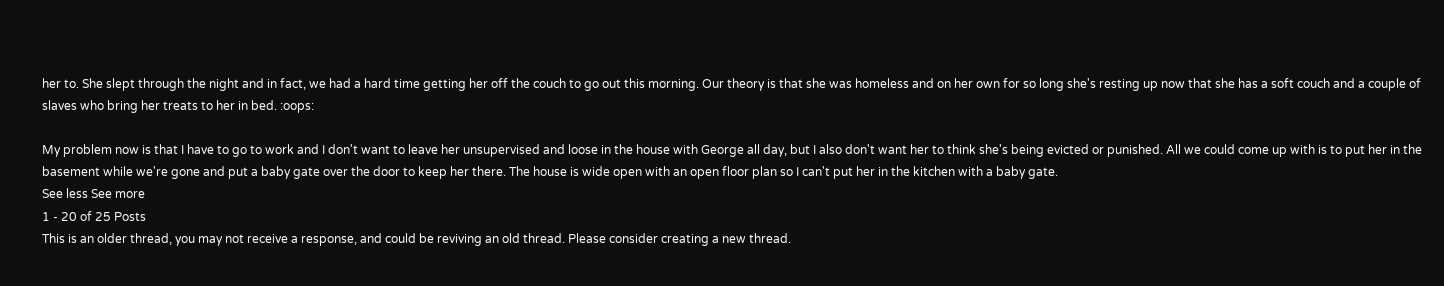her to. She slept through the night and in fact, we had a hard time getting her off the couch to go out this morning. Our theory is that she was homeless and on her own for so long she's resting up now that she has a soft couch and a couple of slaves who bring her treats to her in bed. :oops:

My problem now is that I have to go to work and I don't want to leave her unsupervised and loose in the house with George all day, but I also don't want her to think she's being evicted or punished. All we could come up with is to put her in the basement while we're gone and put a baby gate over the door to keep her there. The house is wide open with an open floor plan so I can't put her in the kitchen with a baby gate.
See less See more
1 - 20 of 25 Posts
This is an older thread, you may not receive a response, and could be reviving an old thread. Please consider creating a new thread.